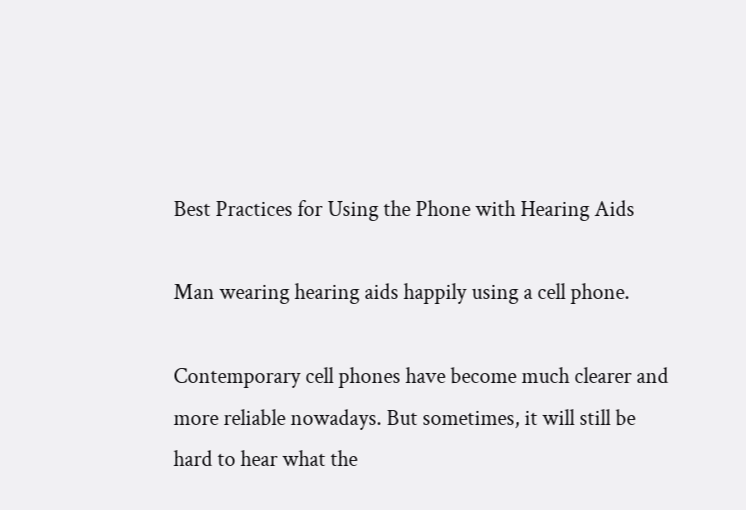Best Practices for Using the Phone with Hearing Aids

Man wearing hearing aids happily using a cell phone.

Contemporary cell phones have become much clearer and more reliable nowadays. But sometimes, it will still be hard to hear what the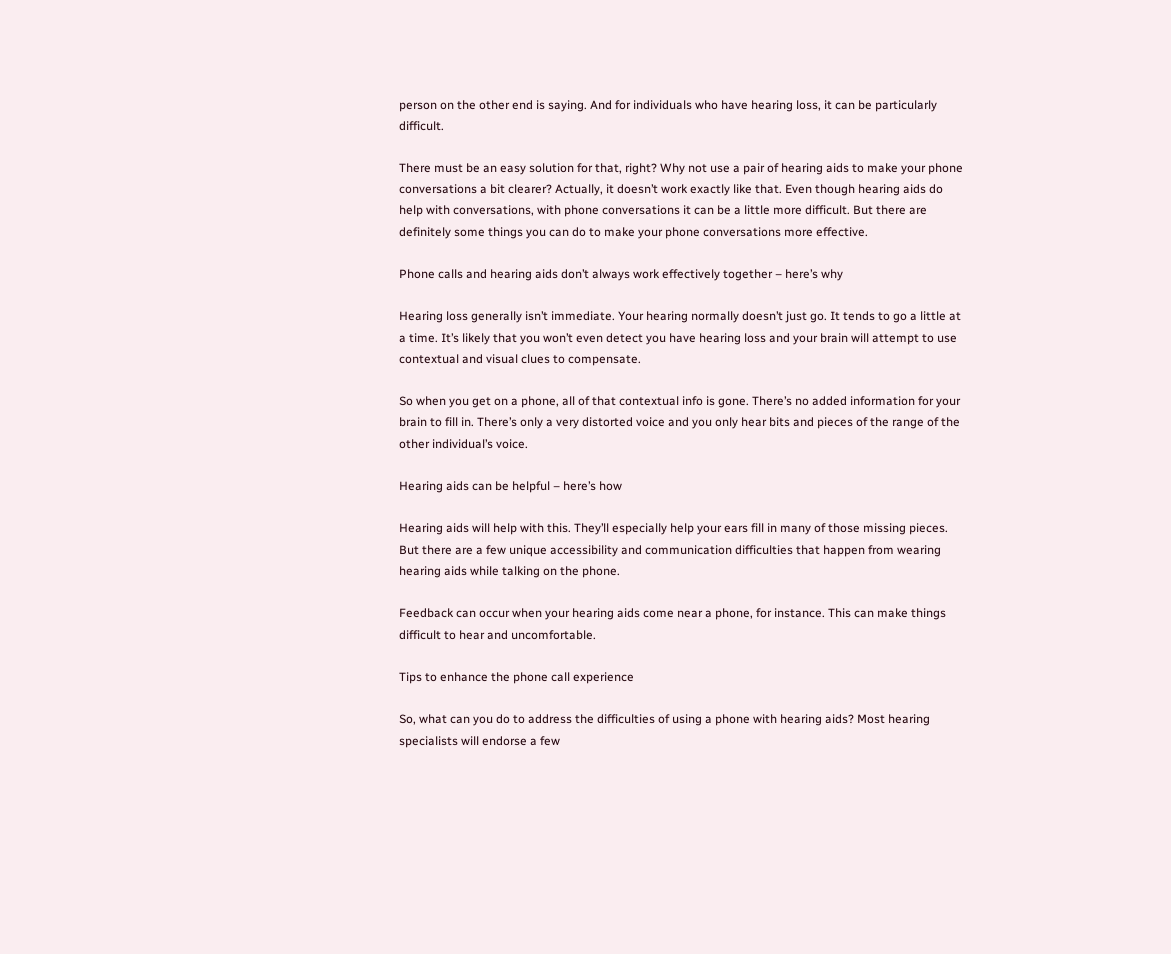person on the other end is saying. And for individuals who have hearing loss, it can be particularly difficult.

There must be an easy solution for that, right? Why not use a pair of hearing aids to make your phone conversations a bit clearer? Actually, it doesn’t work exactly like that. Even though hearing aids do help with conversations, with phone conversations it can be a little more difficult. But there are definitely some things you can do to make your phone conversations more effective.

Phone calls and hearing aids don’t always work effectively together – here’s why

Hearing loss generally isn’t immediate. Your hearing normally doesn’t just go. It tends to go a little at a time. It’s likely that you won’t even detect you have hearing loss and your brain will attempt to use contextual and visual clues to compensate.

So when you get on a phone, all of that contextual info is gone. There’s no added information for your brain to fill in. There’s only a very distorted voice and you only hear bits and pieces of the range of the other individual’s voice.

Hearing aids can be helpful – here’s how

Hearing aids will help with this. They’ll especially help your ears fill in many of those missing pieces. But there are a few unique accessibility and communication difficulties that happen from wearing hearing aids while talking on the phone.

Feedback can occur when your hearing aids come near a phone, for instance. This can make things difficult to hear and uncomfortable.

Tips to enhance the phone call experience

So, what can you do to address the difficulties of using a phone with hearing aids? Most hearing specialists will endorse a few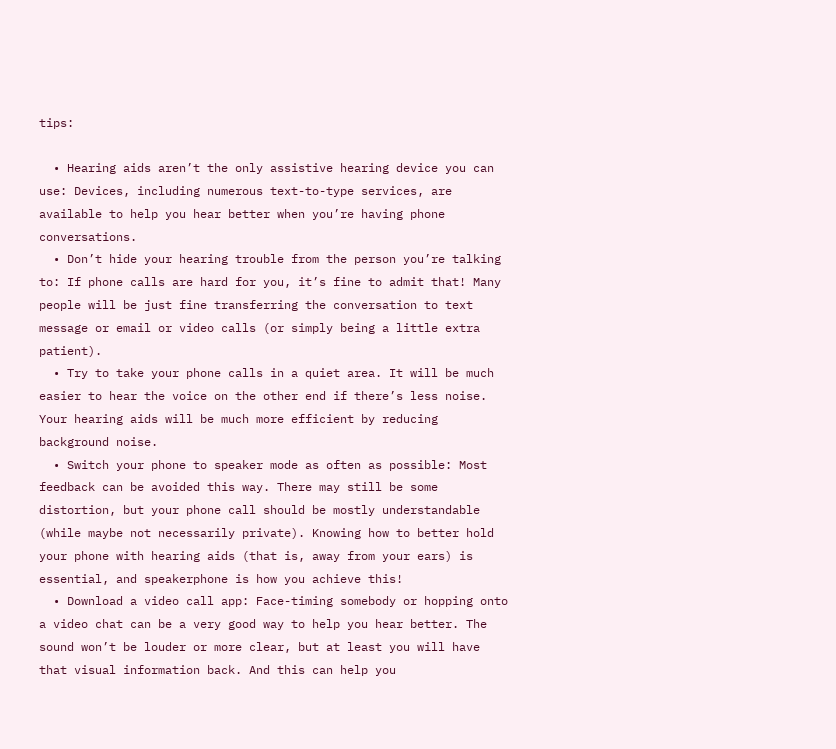tips:

  • Hearing aids aren’t the only assistive hearing device you can use: Devices, including numerous text-to-type services, are available to help you hear better when you’re having phone conversations.
  • Don’t hide your hearing trouble from the person you’re talking to: If phone calls are hard for you, it’s fine to admit that! Many people will be just fine transferring the conversation to text message or email or video calls (or simply being a little extra patient).
  • Try to take your phone calls in a quiet area. It will be much easier to hear the voice on the other end if there’s less noise. Your hearing aids will be much more efficient by reducing background noise.
  • Switch your phone to speaker mode as often as possible: Most feedback can be avoided this way. There may still be some distortion, but your phone call should be mostly understandable (while maybe not necessarily private). Knowing how to better hold your phone with hearing aids (that is, away from your ears) is essential, and speakerphone is how you achieve this!
  • Download a video call app: Face-timing somebody or hopping onto a video chat can be a very good way to help you hear better. The sound won’t be louder or more clear, but at least you will have that visual information back. And this can help you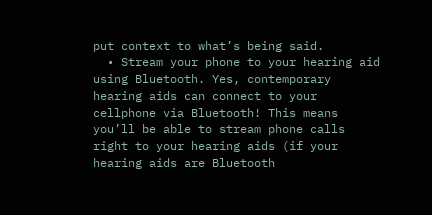put context to what’s being said.
  • Stream your phone to your hearing aid using Bluetooth. Yes, contemporary hearing aids can connect to your cellphone via Bluetooth! This means you’ll be able to stream phone calls right to your hearing aids (if your hearing aids are Bluetooth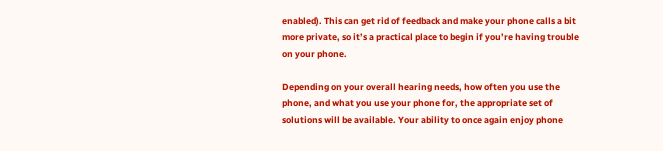enabled). This can get rid of feedback and make your phone calls a bit more private, so it’s a practical place to begin if you’re having trouble on your phone.

Depending on your overall hearing needs, how often you use the phone, and what you use your phone for, the appropriate set of solutions will be available. Your ability to once again enjoy phone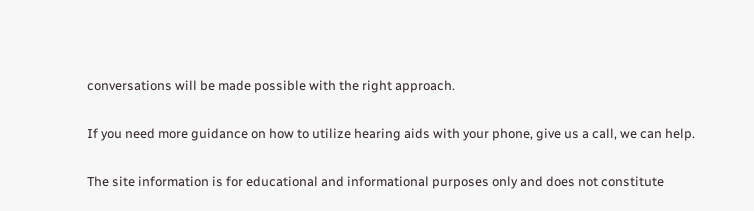conversations will be made possible with the right approach.

If you need more guidance on how to utilize hearing aids with your phone, give us a call, we can help.

The site information is for educational and informational purposes only and does not constitute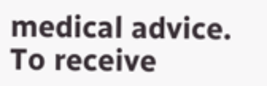medical advice. To receive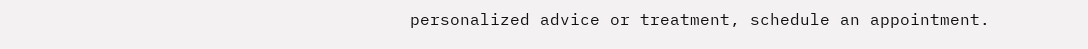personalized advice or treatment, schedule an appointment.